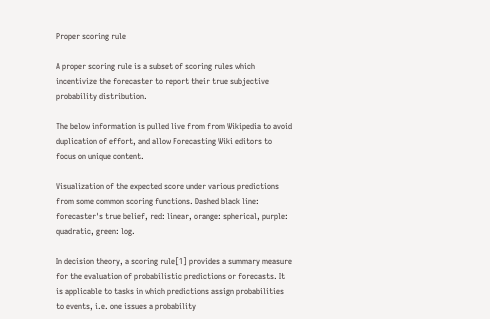Proper scoring rule

A proper scoring rule is a subset of scoring rules which incentivize the forecaster to report their true subjective probability distribution.

The below information is pulled live from from Wikipedia to avoid duplication of effort, and allow Forecasting Wiki editors to focus on unique content.

Visualization of the expected score under various predictions from some common scoring functions. Dashed black line: forecaster's true belief, red: linear, orange: spherical, purple: quadratic, green: log.

In decision theory, a scoring rule[1] provides a summary measure for the evaluation of probabilistic predictions or forecasts. It is applicable to tasks in which predictions assign probabilities to events, i.e. one issues a probability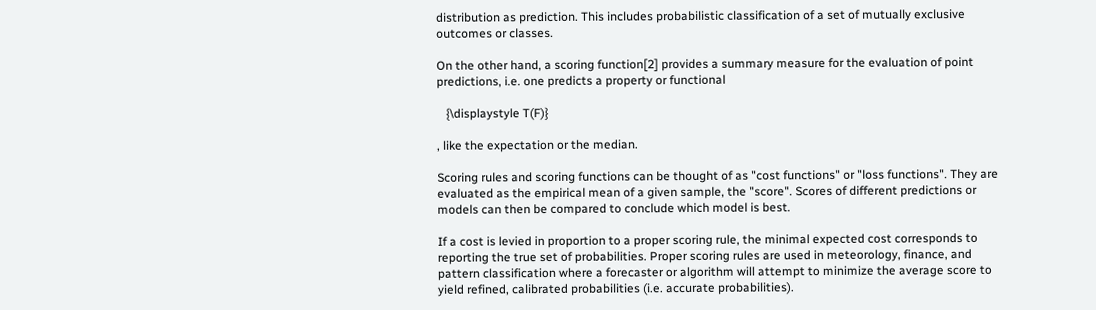distribution as prediction. This includes probabilistic classification of a set of mutually exclusive outcomes or classes.

On the other hand, a scoring function[2] provides a summary measure for the evaluation of point predictions, i.e. one predicts a property or functional

   {\displaystyle T(F)}

, like the expectation or the median.

Scoring rules and scoring functions can be thought of as "cost functions" or "loss functions". They are evaluated as the empirical mean of a given sample, the "score". Scores of different predictions or models can then be compared to conclude which model is best.

If a cost is levied in proportion to a proper scoring rule, the minimal expected cost corresponds to reporting the true set of probabilities. Proper scoring rules are used in meteorology, finance, and pattern classification where a forecaster or algorithm will attempt to minimize the average score to yield refined, calibrated probabilities (i.e. accurate probabilities).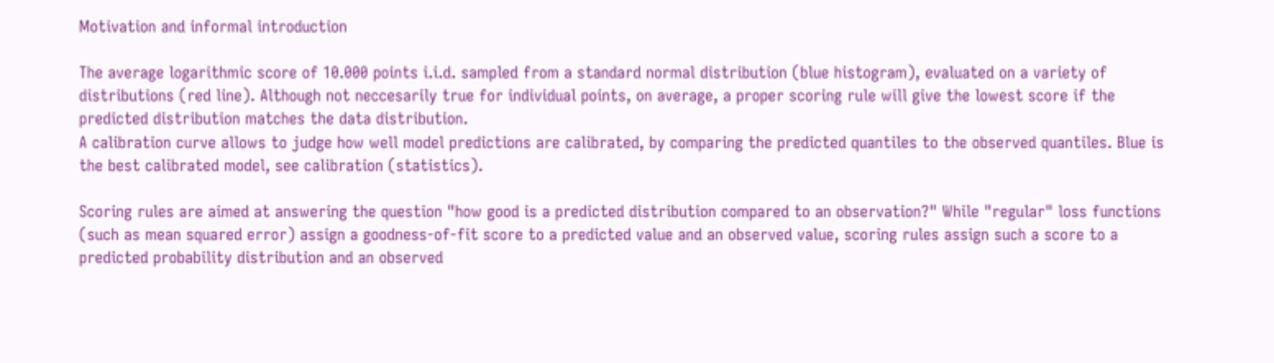Motivation and informal introduction

The average logarithmic score of 10.000 points i.i.d. sampled from a standard normal distribution (blue histogram), evaluated on a variety of distributions (red line). Although not neccesarily true for individual points, on average, a proper scoring rule will give the lowest score if the predicted distribution matches the data distribution.
A calibration curve allows to judge how well model predictions are calibrated, by comparing the predicted quantiles to the observed quantiles. Blue is the best calibrated model, see calibration (statistics).

Scoring rules are aimed at answering the question "how good is a predicted distribution compared to an observation?" While "regular" loss functions (such as mean squared error) assign a goodness-of-fit score to a predicted value and an observed value, scoring rules assign such a score to a predicted probability distribution and an observed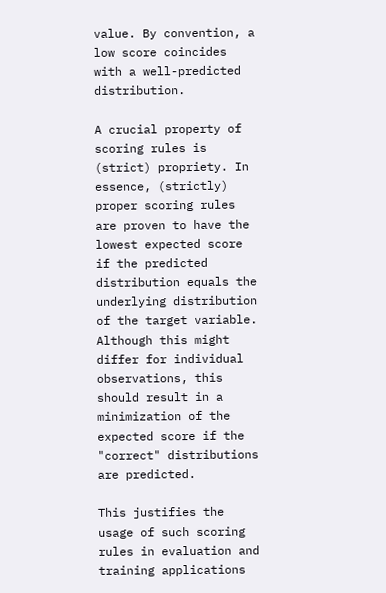value. By convention, a low score coincides with a well-predicted distribution.

A crucial property of scoring rules is (strict) propriety. In essence, (strictly) proper scoring rules are proven to have the lowest expected score if the predicted distribution equals the underlying distribution of the target variable. Although this might differ for individual observations, this should result in a minimization of the expected score if the "correct" distributions are predicted.

This justifies the usage of such scoring rules in evaluation and training applications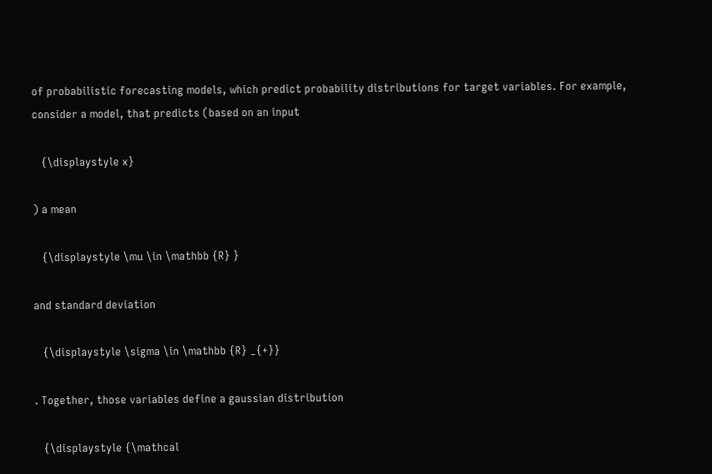of probabilistic forecasting models, which predict probability distributions for target variables. For example, consider a model, that predicts (based on an input

   {\displaystyle x}

) a mean

   {\displaystyle \mu \in \mathbb {R} }

and standard deviation

   {\displaystyle \sigma \in \mathbb {R} _{+}}

. Together, those variables define a gaussian distribution

   {\displaystyle {\mathcal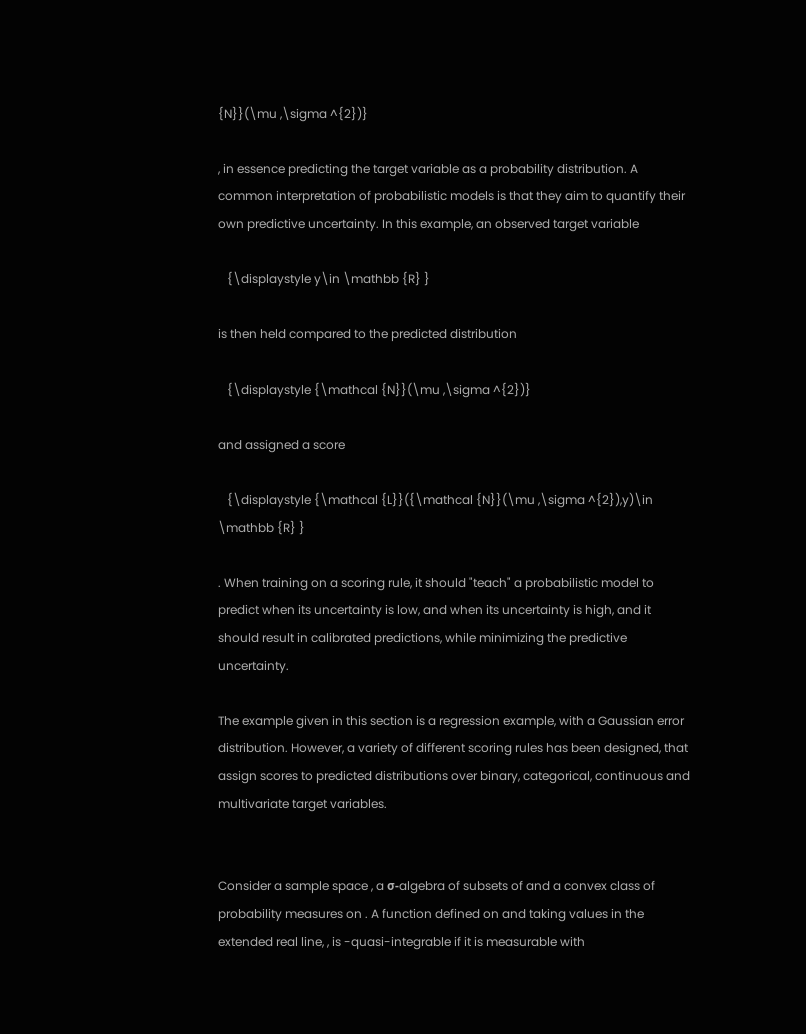{N}}(\mu ,\sigma ^{2})}

, in essence predicting the target variable as a probability distribution. A common interpretation of probabilistic models is that they aim to quantify their own predictive uncertainty. In this example, an observed target variable

   {\displaystyle y\in \mathbb {R} }

is then held compared to the predicted distribution

   {\displaystyle {\mathcal {N}}(\mu ,\sigma ^{2})}

and assigned a score

   {\displaystyle {\mathcal {L}}({\mathcal {N}}(\mu ,\sigma ^{2}),y)\in \mathbb {R} }

. When training on a scoring rule, it should "teach" a probabilistic model to predict when its uncertainty is low, and when its uncertainty is high, and it should result in calibrated predictions, while minimizing the predictive uncertainty.

The example given in this section is a regression example, with a Gaussian error distribution. However, a variety of different scoring rules has been designed, that assign scores to predicted distributions over binary, categorical, continuous and multivariate target variables.


Consider a sample space , a σ-algebra of subsets of and a convex class of probability measures on . A function defined on and taking values in the extended real line, , is -quasi-integrable if it is measurable with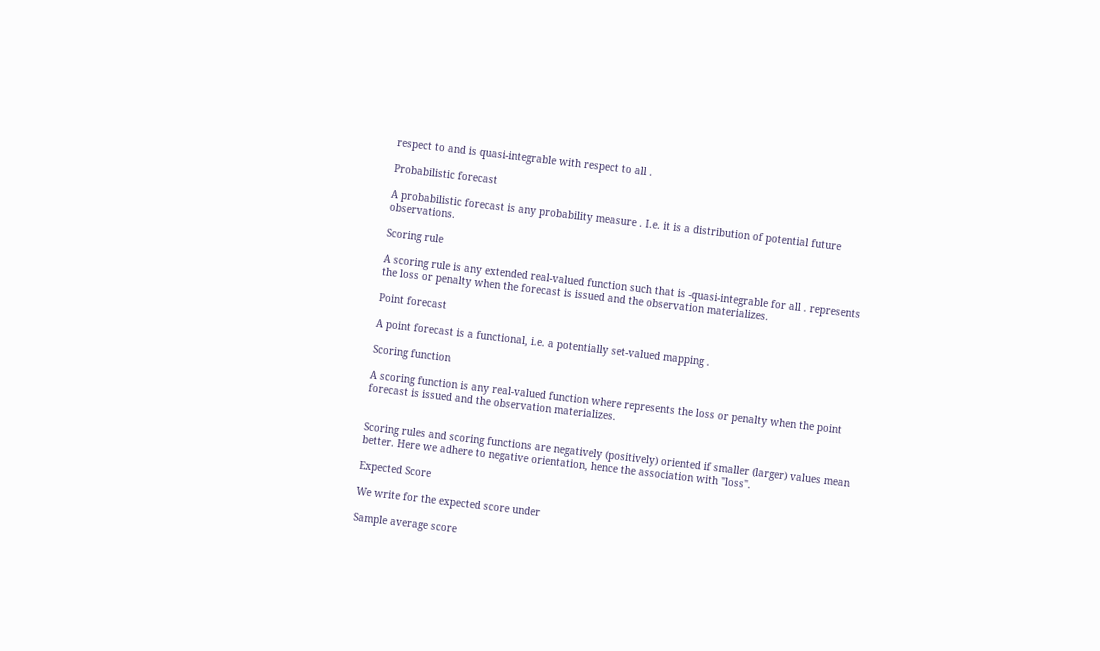respect to and is quasi-integrable with respect to all .

Probabilistic forecast

A probabilistic forecast is any probability measure . I.e. it is a distribution of potential future observations.

Scoring rule

A scoring rule is any extended real-valued function such that is -quasi-integrable for all . represents the loss or penalty when the forecast is issued and the observation materializes.

Point forecast

A point forecast is a functional, i.e. a potentially set-valued mapping .

Scoring function

A scoring function is any real-valued function where represents the loss or penalty when the point forecast is issued and the observation materializes.


Scoring rules and scoring functions are negatively (positively) oriented if smaller (larger) values mean better. Here we adhere to negative orientation, hence the association with "loss".

Expected Score

We write for the expected score under

Sample average score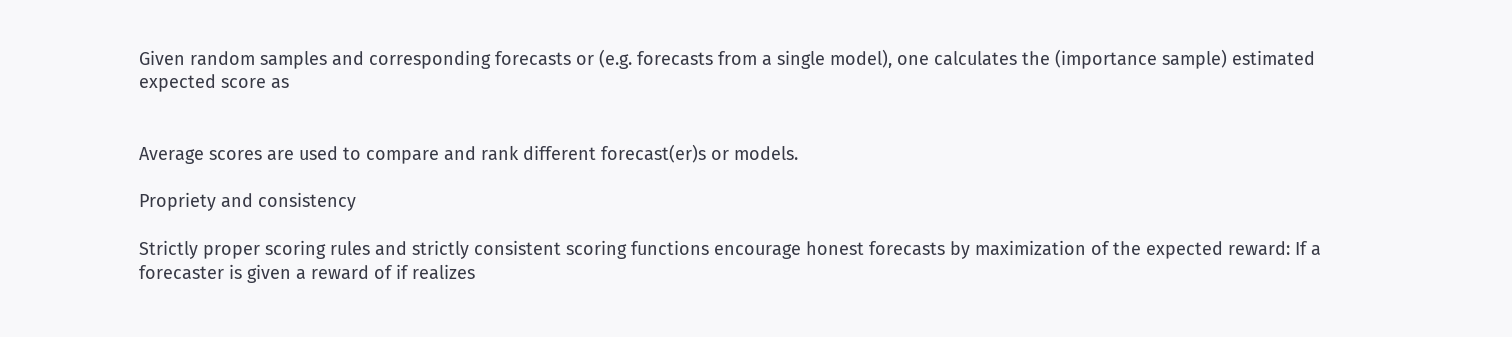Given random samples and corresponding forecasts or (e.g. forecasts from a single model), one calculates the (importance sample) estimated expected score as


Average scores are used to compare and rank different forecast(er)s or models.

Propriety and consistency

Strictly proper scoring rules and strictly consistent scoring functions encourage honest forecasts by maximization of the expected reward: If a forecaster is given a reward of if realizes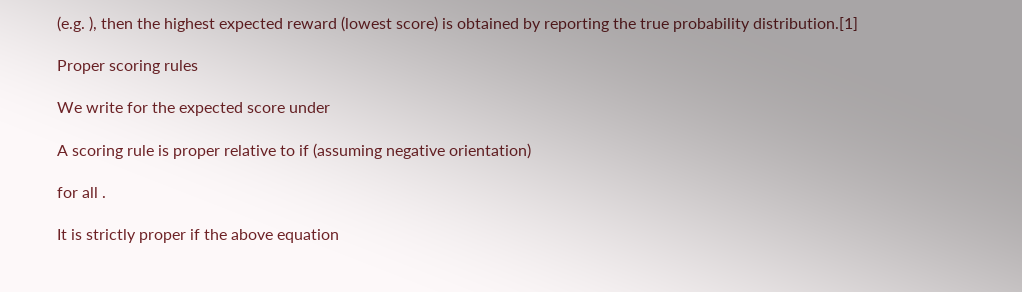(e.g. ), then the highest expected reward (lowest score) is obtained by reporting the true probability distribution.[1]

Proper scoring rules

We write for the expected score under

A scoring rule is proper relative to if (assuming negative orientation)

for all .

It is strictly proper if the above equation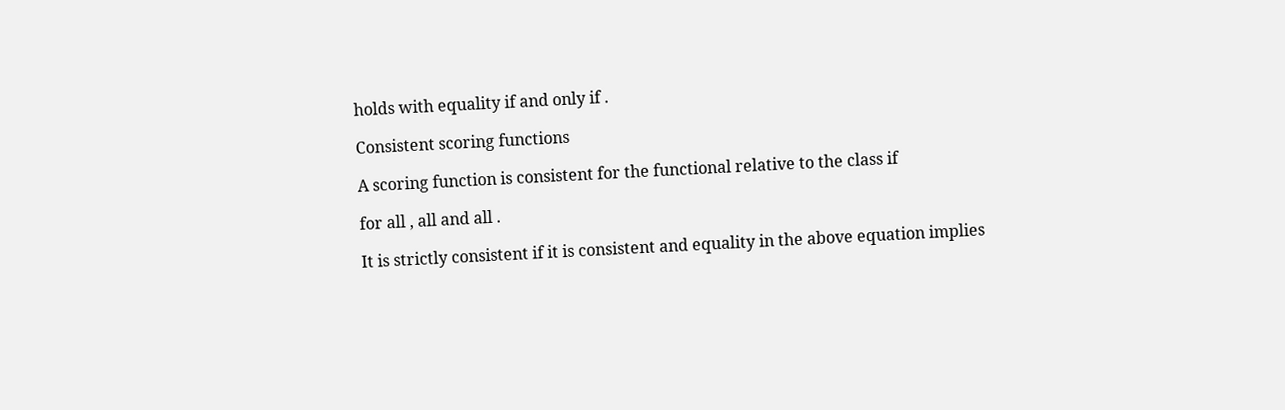holds with equality if and only if .

Consistent scoring functions

A scoring function is consistent for the functional relative to the class if

for all , all and all .

It is strictly consistent if it is consistent and equality in the above equation implies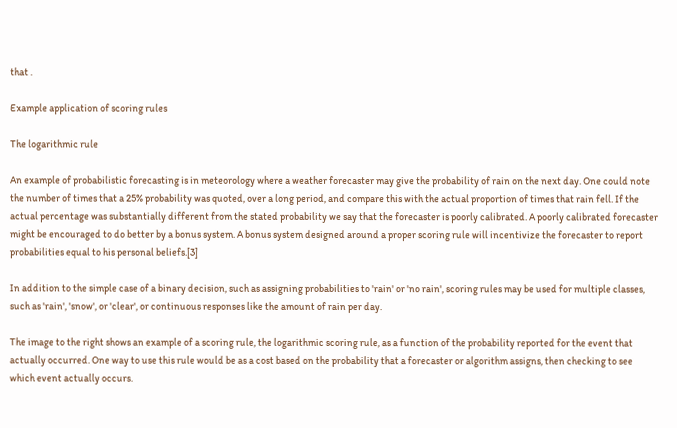that .

Example application of scoring rules

The logarithmic rule

An example of probabilistic forecasting is in meteorology where a weather forecaster may give the probability of rain on the next day. One could note the number of times that a 25% probability was quoted, over a long period, and compare this with the actual proportion of times that rain fell. If the actual percentage was substantially different from the stated probability we say that the forecaster is poorly calibrated. A poorly calibrated forecaster might be encouraged to do better by a bonus system. A bonus system designed around a proper scoring rule will incentivize the forecaster to report probabilities equal to his personal beliefs.[3]

In addition to the simple case of a binary decision, such as assigning probabilities to 'rain' or 'no rain', scoring rules may be used for multiple classes, such as 'rain', 'snow', or 'clear', or continuous responses like the amount of rain per day.

The image to the right shows an example of a scoring rule, the logarithmic scoring rule, as a function of the probability reported for the event that actually occurred. One way to use this rule would be as a cost based on the probability that a forecaster or algorithm assigns, then checking to see which event actually occurs.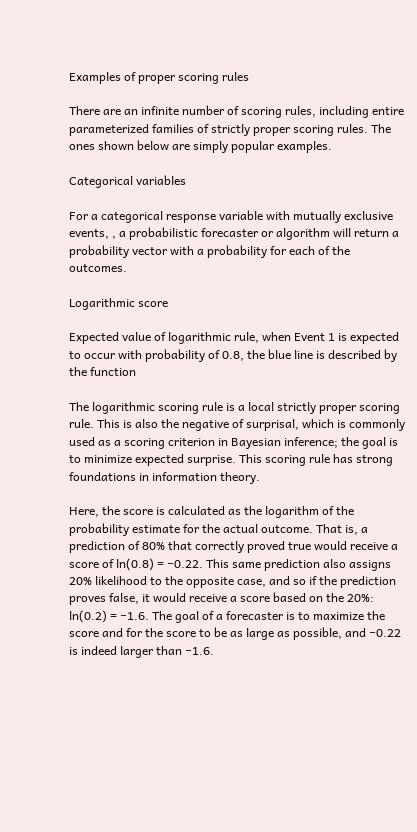Examples of proper scoring rules

There are an infinite number of scoring rules, including entire parameterized families of strictly proper scoring rules. The ones shown below are simply popular examples.

Categorical variables

For a categorical response variable with mutually exclusive events, , a probabilistic forecaster or algorithm will return a probability vector with a probability for each of the outcomes.

Logarithmic score

Expected value of logarithmic rule, when Event 1 is expected to occur with probability of 0.8, the blue line is described by the function

The logarithmic scoring rule is a local strictly proper scoring rule. This is also the negative of surprisal, which is commonly used as a scoring criterion in Bayesian inference; the goal is to minimize expected surprise. This scoring rule has strong foundations in information theory.

Here, the score is calculated as the logarithm of the probability estimate for the actual outcome. That is, a prediction of 80% that correctly proved true would receive a score of ln(0.8) = −0.22. This same prediction also assigns 20% likelihood to the opposite case, and so if the prediction proves false, it would receive a score based on the 20%: ln(0.2) = −1.6. The goal of a forecaster is to maximize the score and for the score to be as large as possible, and −0.22 is indeed larger than −1.6.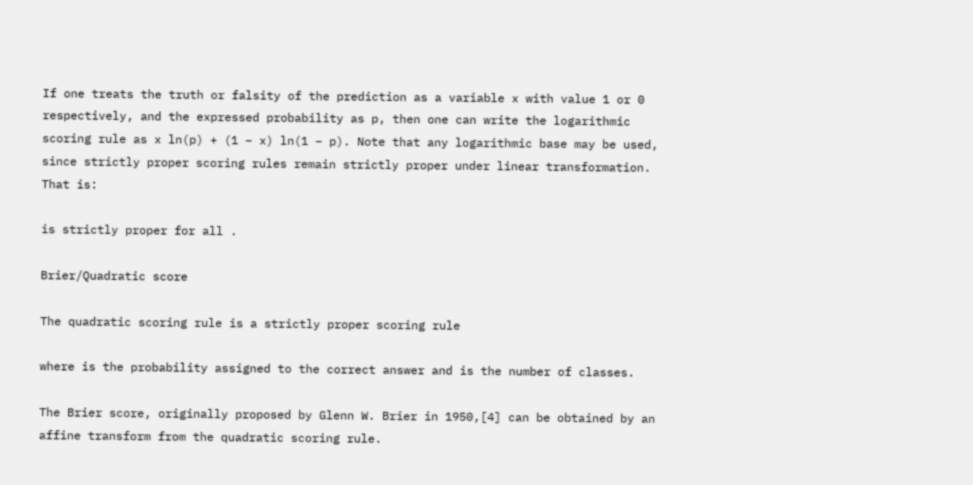If one treats the truth or falsity of the prediction as a variable x with value 1 or 0 respectively, and the expressed probability as p, then one can write the logarithmic scoring rule as x ln(p) + (1 − x) ln(1 − p). Note that any logarithmic base may be used, since strictly proper scoring rules remain strictly proper under linear transformation. That is:

is strictly proper for all .

Brier/Quadratic score

The quadratic scoring rule is a strictly proper scoring rule

where is the probability assigned to the correct answer and is the number of classes.

The Brier score, originally proposed by Glenn W. Brier in 1950,[4] can be obtained by an affine transform from the quadratic scoring rule.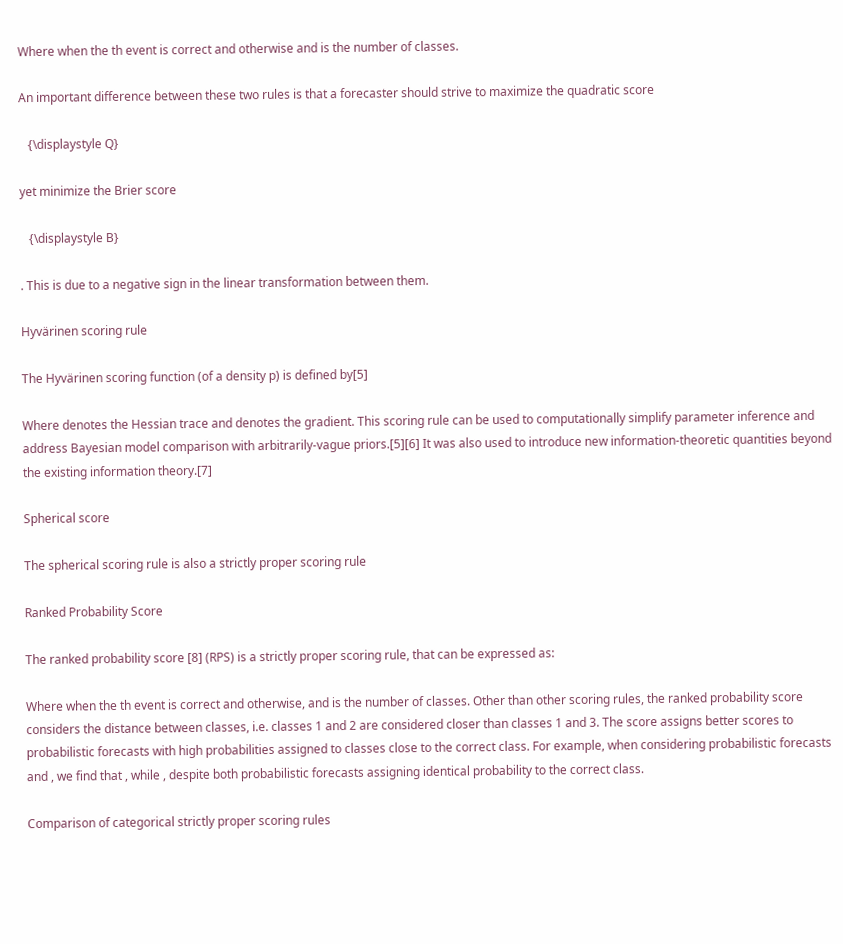Where when the th event is correct and otherwise and is the number of classes.

An important difference between these two rules is that a forecaster should strive to maximize the quadratic score

   {\displaystyle Q}

yet minimize the Brier score

   {\displaystyle B}

. This is due to a negative sign in the linear transformation between them.

Hyvärinen scoring rule

The Hyvärinen scoring function (of a density p) is defined by[5]

Where denotes the Hessian trace and denotes the gradient. This scoring rule can be used to computationally simplify parameter inference and address Bayesian model comparison with arbitrarily-vague priors.[5][6] It was also used to introduce new information-theoretic quantities beyond the existing information theory.[7]

Spherical score

The spherical scoring rule is also a strictly proper scoring rule

Ranked Probability Score

The ranked probability score [8] (RPS) is a strictly proper scoring rule, that can be expressed as:

Where when the th event is correct and otherwise, and is the number of classes. Other than other scoring rules, the ranked probability score considers the distance between classes, i.e. classes 1 and 2 are considered closer than classes 1 and 3. The score assigns better scores to probabilistic forecasts with high probabilities assigned to classes close to the correct class. For example, when considering probabilistic forecasts and , we find that , while , despite both probabilistic forecasts assigning identical probability to the correct class.

Comparison of categorical strictly proper scoring rules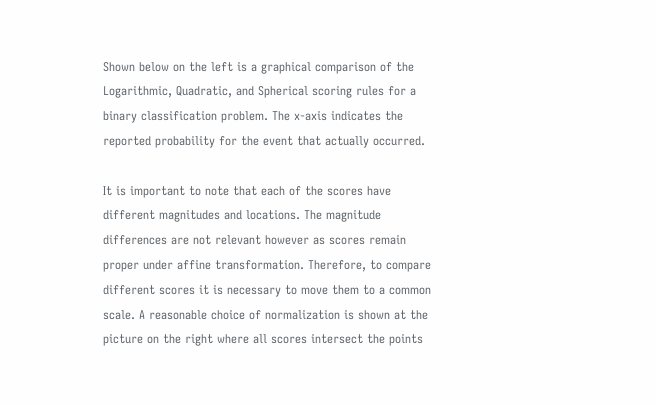Shown below on the left is a graphical comparison of the Logarithmic, Quadratic, and Spherical scoring rules for a binary classification problem. The x-axis indicates the reported probability for the event that actually occurred.

It is important to note that each of the scores have different magnitudes and locations. The magnitude differences are not relevant however as scores remain proper under affine transformation. Therefore, to compare different scores it is necessary to move them to a common scale. A reasonable choice of normalization is shown at the picture on the right where all scores intersect the points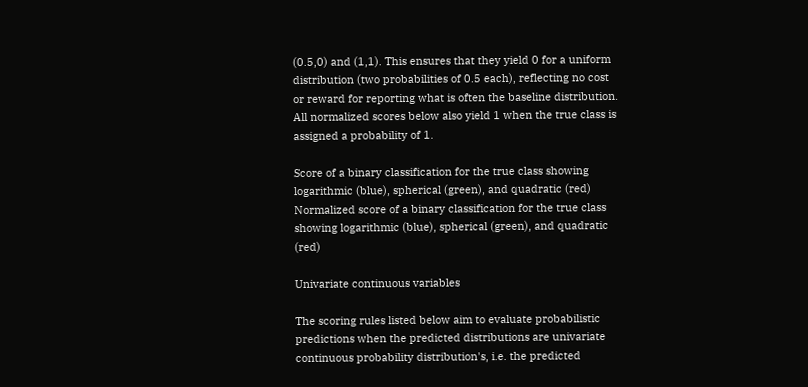(0.5,0) and (1,1). This ensures that they yield 0 for a uniform distribution (two probabilities of 0.5 each), reflecting no cost or reward for reporting what is often the baseline distribution. All normalized scores below also yield 1 when the true class is assigned a probability of 1.

Score of a binary classification for the true class showing logarithmic (blue), spherical (green), and quadratic (red)
Normalized score of a binary classification for the true class showing logarithmic (blue), spherical (green), and quadratic (red)

Univariate continuous variables

The scoring rules listed below aim to evaluate probabilistic predictions when the predicted distributions are univariate continuous probability distribution's, i.e. the predicted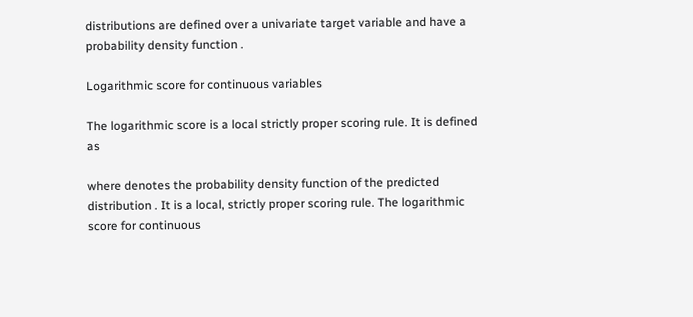distributions are defined over a univariate target variable and have a probability density function .

Logarithmic score for continuous variables

The logarithmic score is a local strictly proper scoring rule. It is defined as

where denotes the probability density function of the predicted distribution . It is a local, strictly proper scoring rule. The logarithmic score for continuous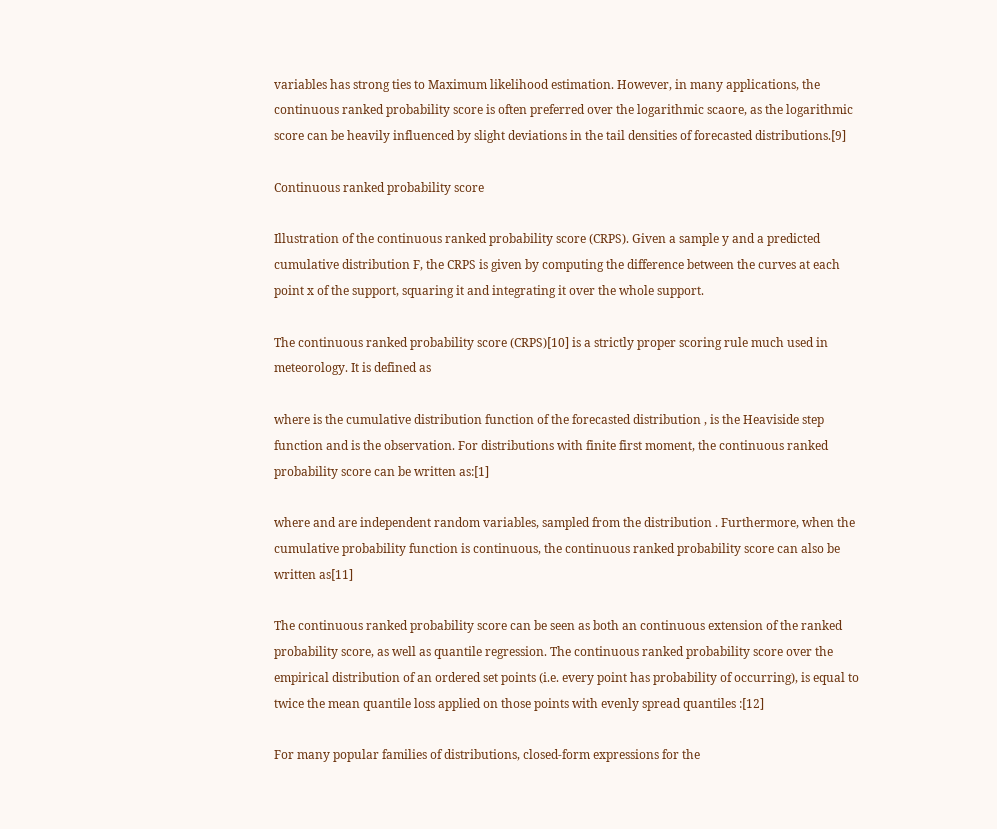variables has strong ties to Maximum likelihood estimation. However, in many applications, the continuous ranked probability score is often preferred over the logarithmic scaore, as the logarithmic score can be heavily influenced by slight deviations in the tail densities of forecasted distributions.[9]

Continuous ranked probability score

Illustration of the continuous ranked probability score (CRPS). Given a sample y and a predicted cumulative distribution F, the CRPS is given by computing the difference between the curves at each point x of the support, squaring it and integrating it over the whole support.

The continuous ranked probability score (CRPS)[10] is a strictly proper scoring rule much used in meteorology. It is defined as

where is the cumulative distribution function of the forecasted distribution , is the Heaviside step function and is the observation. For distributions with finite first moment, the continuous ranked probability score can be written as:[1]

where and are independent random variables, sampled from the distribution . Furthermore, when the cumulative probability function is continuous, the continuous ranked probability score can also be written as[11]

The continuous ranked probability score can be seen as both an continuous extension of the ranked probability score, as well as quantile regression. The continuous ranked probability score over the empirical distribution of an ordered set points (i.e. every point has probability of occurring), is equal to twice the mean quantile loss applied on those points with evenly spread quantiles :[12]

For many popular families of distributions, closed-form expressions for the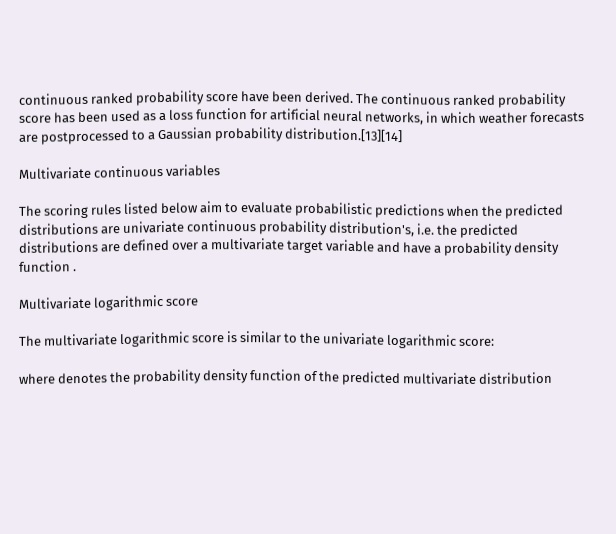continuous ranked probability score have been derived. The continuous ranked probability score has been used as a loss function for artificial neural networks, in which weather forecasts are postprocessed to a Gaussian probability distribution.[13][14]

Multivariate continuous variables

The scoring rules listed below aim to evaluate probabilistic predictions when the predicted distributions are univariate continuous probability distribution's, i.e. the predicted distributions are defined over a multivariate target variable and have a probability density function .

Multivariate logarithmic score

The multivariate logarithmic score is similar to the univariate logarithmic score:

where denotes the probability density function of the predicted multivariate distribution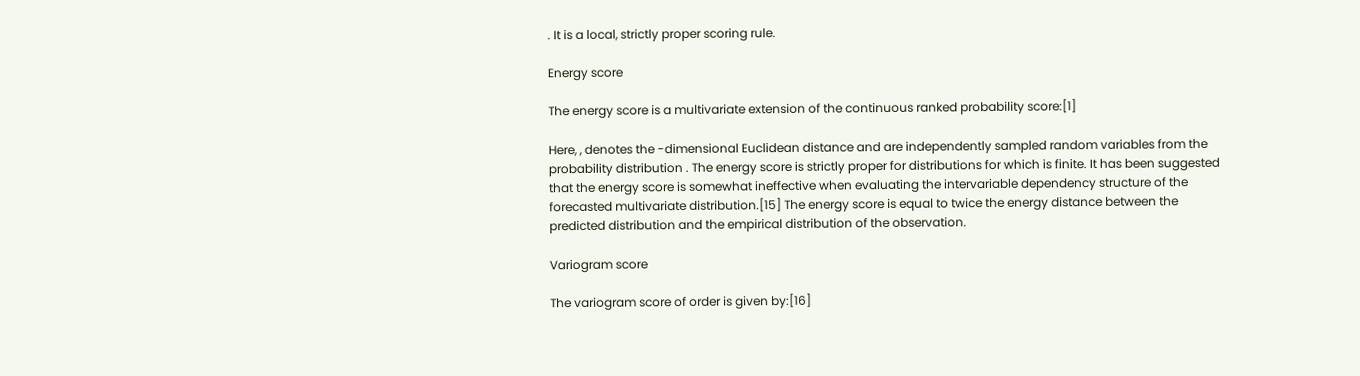. It is a local, strictly proper scoring rule.

Energy score

The energy score is a multivariate extension of the continuous ranked probability score:[1]

Here, , denotes the -dimensional Euclidean distance and are independently sampled random variables from the probability distribution . The energy score is strictly proper for distributions for which is finite. It has been suggested that the energy score is somewhat ineffective when evaluating the intervariable dependency structure of the forecasted multivariate distribution.[15] The energy score is equal to twice the energy distance between the predicted distribution and the empirical distribution of the observation.

Variogram score

The variogram score of order is given by:[16]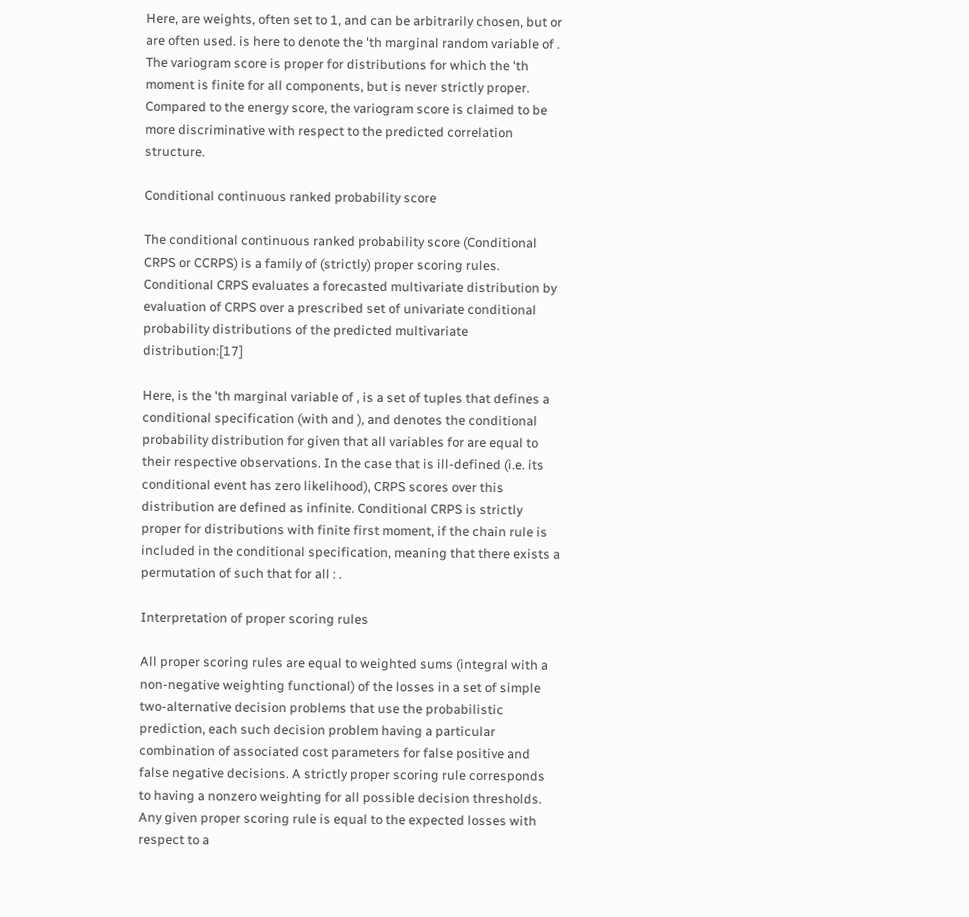Here, are weights, often set to 1, and can be arbitrarily chosen, but or are often used. is here to denote the 'th marginal random variable of . The variogram score is proper for distributions for which the 'th moment is finite for all components, but is never strictly proper. Compared to the energy score, the variogram score is claimed to be more discriminative with respect to the predicted correlation structure.

Conditional continuous ranked probability score

The conditional continuous ranked probability score (Conditional CRPS or CCRPS) is a family of (strictly) proper scoring rules. Conditional CRPS evaluates a forecasted multivariate distribution by evaluation of CRPS over a prescribed set of univariate conditional probability distributions of the predicted multivariate distribution:[17]

Here, is the 'th marginal variable of , is a set of tuples that defines a conditional specification (with and ), and denotes the conditional probability distribution for given that all variables for are equal to their respective observations. In the case that is ill-defined (i.e. its conditional event has zero likelihood), CRPS scores over this distribution are defined as infinite. Conditional CRPS is strictly proper for distributions with finite first moment, if the chain rule is included in the conditional specification, meaning that there exists a permutation of such that for all : .

Interpretation of proper scoring rules

All proper scoring rules are equal to weighted sums (integral with a non-negative weighting functional) of the losses in a set of simple two-alternative decision problems that use the probabilistic prediction, each such decision problem having a particular combination of associated cost parameters for false positive and false negative decisions. A strictly proper scoring rule corresponds to having a nonzero weighting for all possible decision thresholds. Any given proper scoring rule is equal to the expected losses with respect to a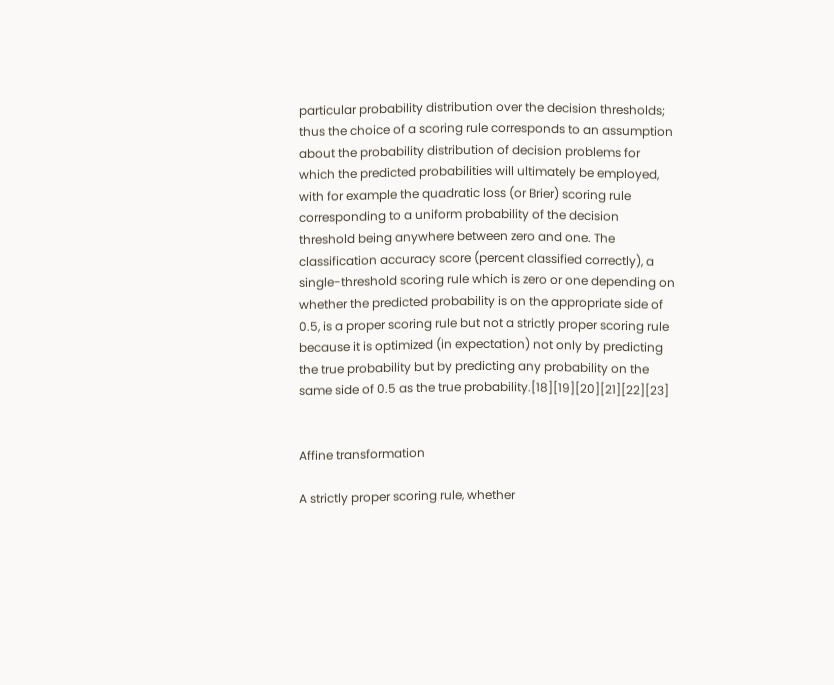particular probability distribution over the decision thresholds; thus the choice of a scoring rule corresponds to an assumption about the probability distribution of decision problems for which the predicted probabilities will ultimately be employed, with for example the quadratic loss (or Brier) scoring rule corresponding to a uniform probability of the decision threshold being anywhere between zero and one. The classification accuracy score (percent classified correctly), a single-threshold scoring rule which is zero or one depending on whether the predicted probability is on the appropriate side of 0.5, is a proper scoring rule but not a strictly proper scoring rule because it is optimized (in expectation) not only by predicting the true probability but by predicting any probability on the same side of 0.5 as the true probability.[18][19][20][21][22][23]


Affine transformation

A strictly proper scoring rule, whether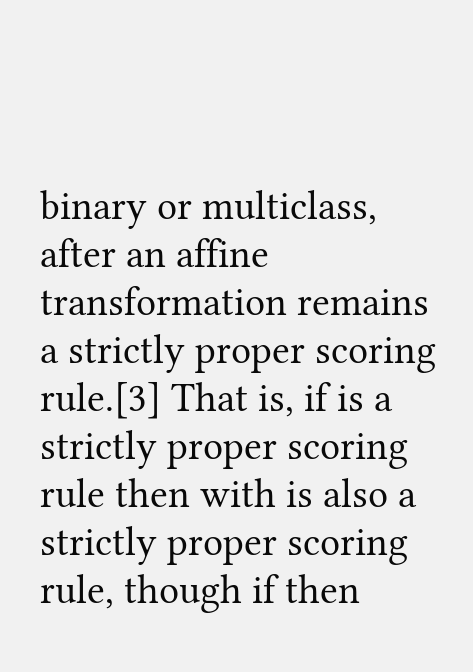binary or multiclass, after an affine transformation remains a strictly proper scoring rule.[3] That is, if is a strictly proper scoring rule then with is also a strictly proper scoring rule, though if then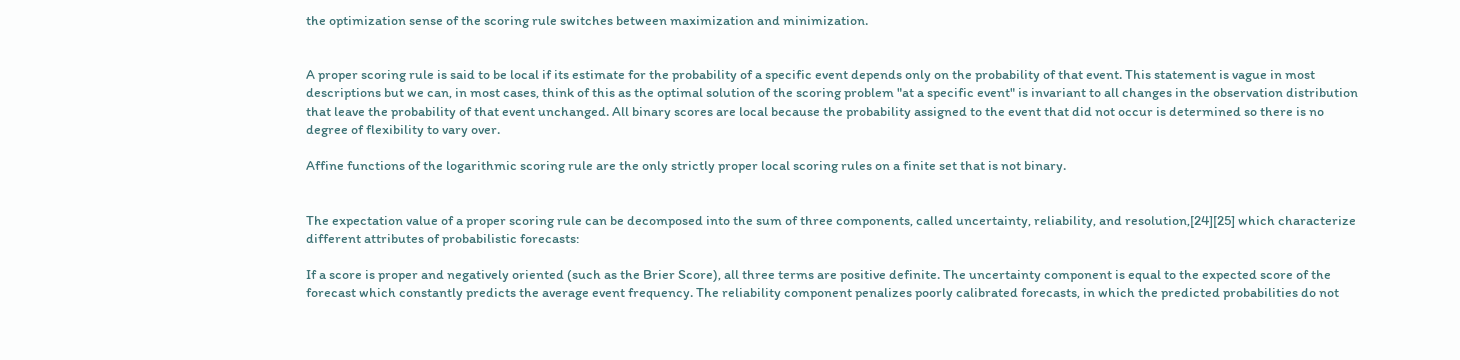the optimization sense of the scoring rule switches between maximization and minimization.


A proper scoring rule is said to be local if its estimate for the probability of a specific event depends only on the probability of that event. This statement is vague in most descriptions but we can, in most cases, think of this as the optimal solution of the scoring problem "at a specific event" is invariant to all changes in the observation distribution that leave the probability of that event unchanged. All binary scores are local because the probability assigned to the event that did not occur is determined so there is no degree of flexibility to vary over.

Affine functions of the logarithmic scoring rule are the only strictly proper local scoring rules on a finite set that is not binary.


The expectation value of a proper scoring rule can be decomposed into the sum of three components, called uncertainty, reliability, and resolution,[24][25] which characterize different attributes of probabilistic forecasts:

If a score is proper and negatively oriented (such as the Brier Score), all three terms are positive definite. The uncertainty component is equal to the expected score of the forecast which constantly predicts the average event frequency. The reliability component penalizes poorly calibrated forecasts, in which the predicted probabilities do not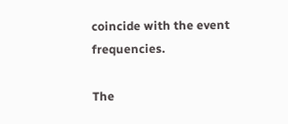coincide with the event frequencies.

The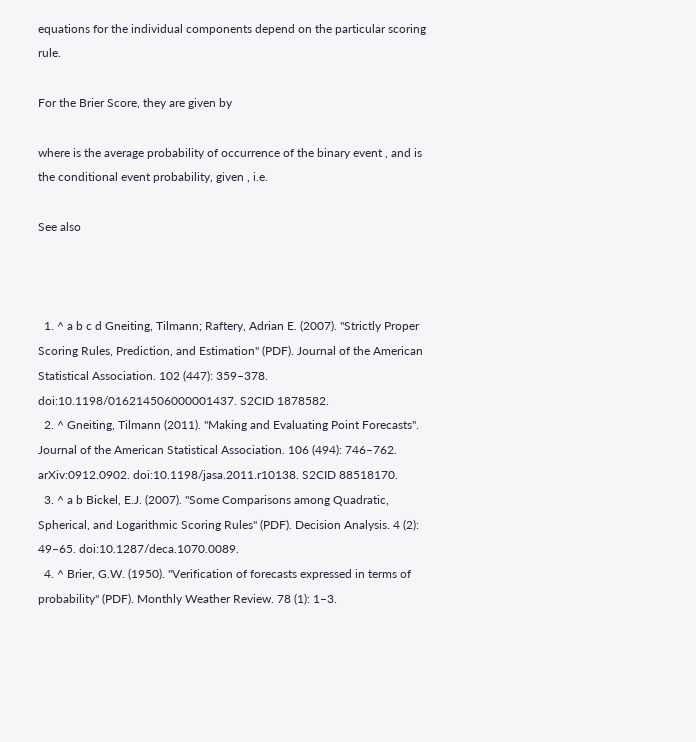equations for the individual components depend on the particular scoring rule.

For the Brier Score, they are given by

where is the average probability of occurrence of the binary event , and is the conditional event probability, given , i.e.

See also



  1. ^ a b c d Gneiting, Tilmann; Raftery, Adrian E. (2007). "Strictly Proper Scoring Rules, Prediction, and Estimation" (PDF). Journal of the American Statistical Association. 102 (447): 359–378. doi:10.1198/016214506000001437. S2CID 1878582.
  2. ^ Gneiting, Tilmann (2011). "Making and Evaluating Point Forecasts". Journal of the American Statistical Association. 106 (494): 746–762. arXiv:0912.0902. doi:10.1198/jasa.2011.r10138. S2CID 88518170.
  3. ^ a b Bickel, E.J. (2007). "Some Comparisons among Quadratic, Spherical, and Logarithmic Scoring Rules" (PDF). Decision Analysis. 4 (2): 49–65. doi:10.1287/deca.1070.0089.
  4. ^ Brier, G.W. (1950). "Verification of forecasts expressed in terms of probability" (PDF). Monthly Weather Review. 78 (1): 1–3.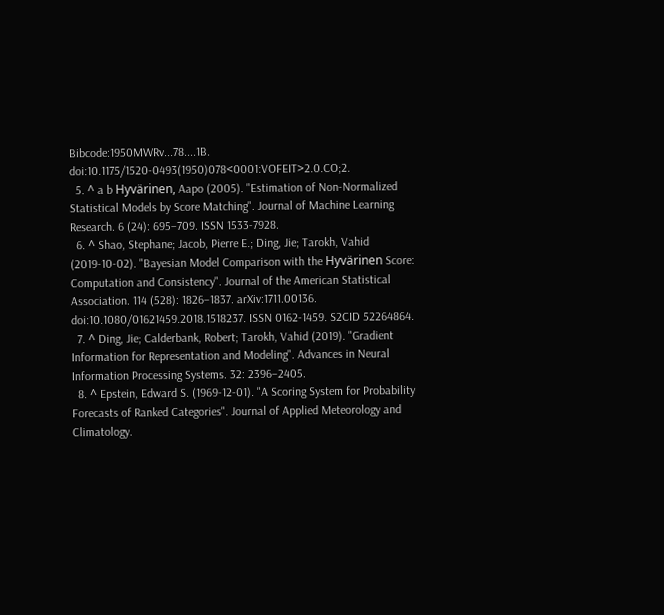Bibcode:1950MWRv...78....1B. doi:10.1175/1520-0493(1950)078<0001:VOFEIT>2.0.CO;2.
  5. ^ a b Hyvärinen, Aapo (2005). "Estimation of Non-Normalized Statistical Models by Score Matching". Journal of Machine Learning Research. 6 (24): 695–709. ISSN 1533-7928.
  6. ^ Shao, Stephane; Jacob, Pierre E.; Ding, Jie; Tarokh, Vahid (2019-10-02). "Bayesian Model Comparison with the Hyvärinen Score: Computation and Consistency". Journal of the American Statistical Association. 114 (528): 1826–1837. arXiv:1711.00136. doi:10.1080/01621459.2018.1518237. ISSN 0162-1459. S2CID 52264864.
  7. ^ Ding, Jie; Calderbank, Robert; Tarokh, Vahid (2019). "Gradient Information for Representation and Modeling". Advances in Neural Information Processing Systems. 32: 2396–2405.
  8. ^ Epstein, Edward S. (1969-12-01). "A Scoring System for Probability Forecasts of Ranked Categories". Journal of Applied Meteorology and Climatology.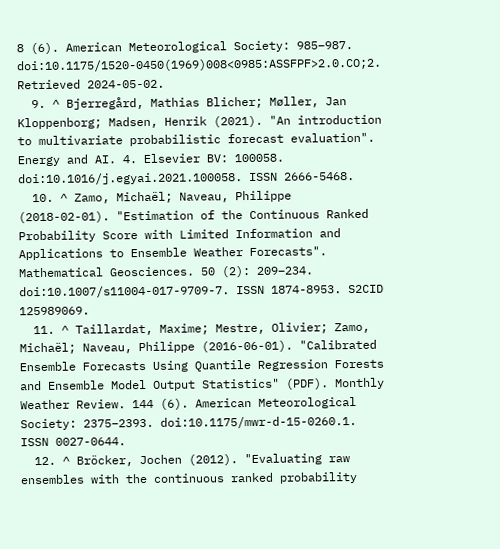8 (6). American Meteorological Society: 985–987. doi:10.1175/1520-0450(1969)008<0985:ASSFPF>2.0.CO;2. Retrieved 2024-05-02.
  9. ^ Bjerregård, Mathias Blicher; Møller, Jan Kloppenborg; Madsen, Henrik (2021). "An introduction to multivariate probabilistic forecast evaluation". Energy and AI. 4. Elsevier BV: 100058. doi:10.1016/j.egyai.2021.100058. ISSN 2666-5468.
  10. ^ Zamo, Michaël; Naveau, Philippe (2018-02-01). "Estimation of the Continuous Ranked Probability Score with Limited Information and Applications to Ensemble Weather Forecasts". Mathematical Geosciences. 50 (2): 209–234. doi:10.1007/s11004-017-9709-7. ISSN 1874-8953. S2CID 125989069.
  11. ^ Taillardat, Maxime; Mestre, Olivier; Zamo, Michaël; Naveau, Philippe (2016-06-01). "Calibrated Ensemble Forecasts Using Quantile Regression Forests and Ensemble Model Output Statistics" (PDF). Monthly Weather Review. 144 (6). American Meteorological Society: 2375–2393. doi:10.1175/mwr-d-15-0260.1. ISSN 0027-0644.
  12. ^ Bröcker, Jochen (2012). "Evaluating raw ensembles with the continuous ranked probability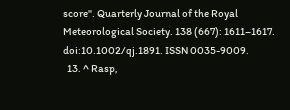score". Quarterly Journal of the Royal Meteorological Society. 138 (667): 1611–1617. doi:10.1002/qj.1891. ISSN 0035-9009.
  13. ^ Rasp,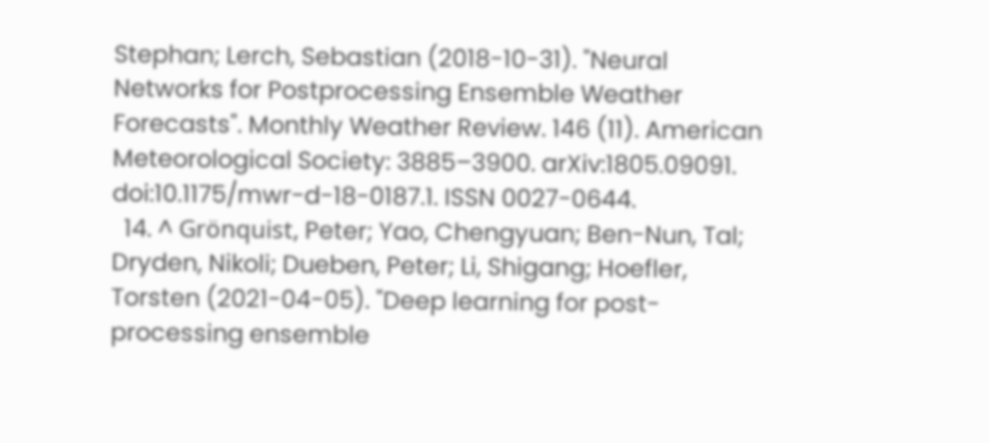Stephan; Lerch, Sebastian (2018-10-31). "Neural Networks for Postprocessing Ensemble Weather Forecasts". Monthly Weather Review. 146 (11). American Meteorological Society: 3885–3900. arXiv:1805.09091. doi:10.1175/mwr-d-18-0187.1. ISSN 0027-0644.
  14. ^ Grönquist, Peter; Yao, Chengyuan; Ben-Nun, Tal; Dryden, Nikoli; Dueben, Peter; Li, Shigang; Hoefler, Torsten (2021-04-05). "Deep learning for post-processing ensemble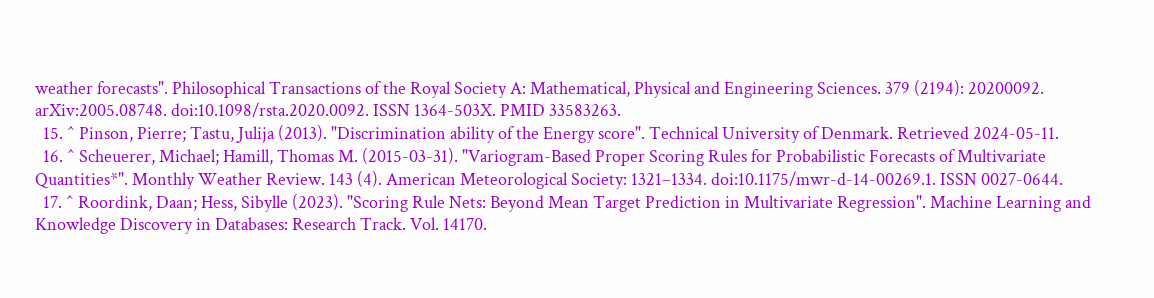weather forecasts". Philosophical Transactions of the Royal Society A: Mathematical, Physical and Engineering Sciences. 379 (2194): 20200092. arXiv:2005.08748. doi:10.1098/rsta.2020.0092. ISSN 1364-503X. PMID 33583263.
  15. ^ Pinson, Pierre; Tastu, Julija (2013). "Discrimination ability of the Energy score". Technical University of Denmark. Retrieved 2024-05-11.
  16. ^ Scheuerer, Michael; Hamill, Thomas M. (2015-03-31). "Variogram-Based Proper Scoring Rules for Probabilistic Forecasts of Multivariate Quantities*". Monthly Weather Review. 143 (4). American Meteorological Society: 1321–1334. doi:10.1175/mwr-d-14-00269.1. ISSN 0027-0644.
  17. ^ Roordink, Daan; Hess, Sibylle (2023). "Scoring Rule Nets: Beyond Mean Target Prediction in Multivariate Regression". Machine Learning and Knowledge Discovery in Databases: Research Track. Vol. 14170.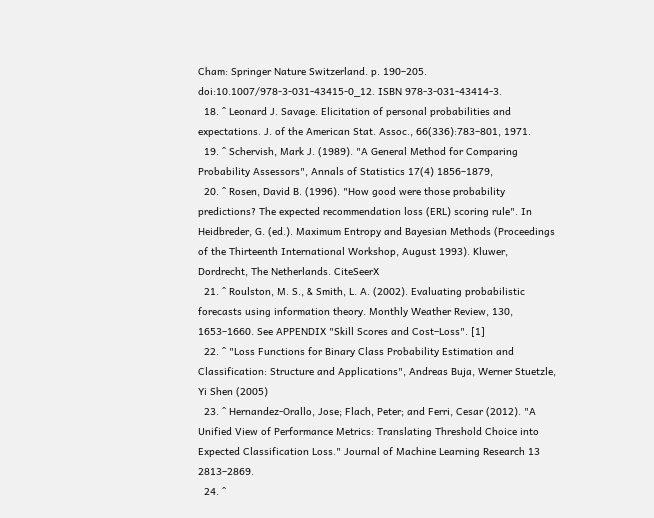Cham: Springer Nature Switzerland. p. 190–205. doi:10.1007/978-3-031-43415-0_12. ISBN 978-3-031-43414-3.
  18. ^ Leonard J. Savage. Elicitation of personal probabilities and expectations. J. of the American Stat. Assoc., 66(336):783–801, 1971.
  19. ^ Schervish, Mark J. (1989). "A General Method for Comparing Probability Assessors", Annals of Statistics 17(4) 1856–1879,
  20. ^ Rosen, David B. (1996). "How good were those probability predictions? The expected recommendation loss (ERL) scoring rule". In Heidbreder, G. (ed.). Maximum Entropy and Bayesian Methods (Proceedings of the Thirteenth International Workshop, August 1993). Kluwer, Dordrecht, The Netherlands. CiteSeerX
  21. ^ Roulston, M. S., & Smith, L. A. (2002). Evaluating probabilistic forecasts using information theory. Monthly Weather Review, 130, 1653–1660. See APPENDIX "Skill Scores and Cost–Loss". [1]
  22. ^ "Loss Functions for Binary Class Probability Estimation and Classification: Structure and Applications", Andreas Buja, Werner Stuetzle, Yi Shen (2005)
  23. ^ Hernandez-Orallo, Jose; Flach, Peter; and Ferri, Cesar (2012). "A Unified View of Performance Metrics: Translating Threshold Choice into Expected Classification Loss." Journal of Machine Learning Research 13 2813–2869.
  24. ^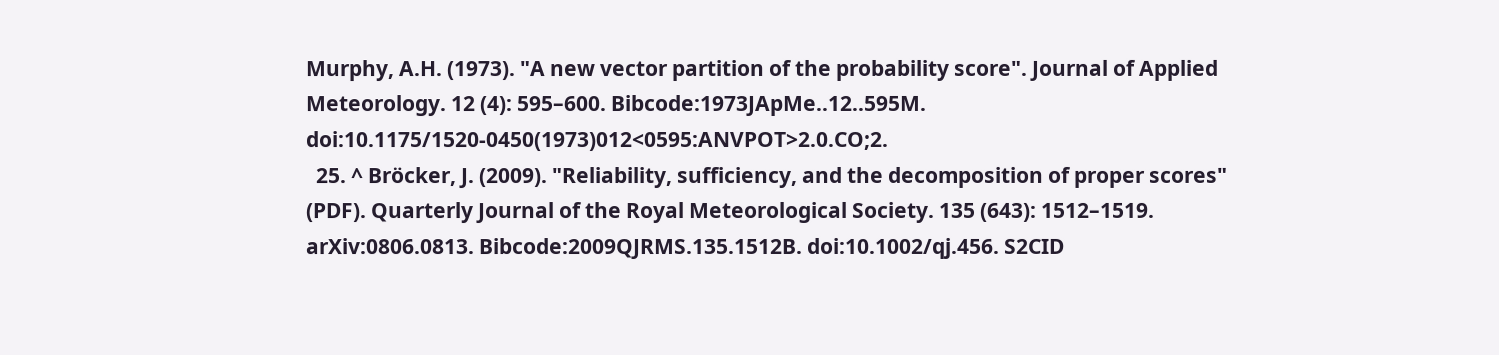Murphy, A.H. (1973). "A new vector partition of the probability score". Journal of Applied Meteorology. 12 (4): 595–600. Bibcode:1973JApMe..12..595M. doi:10.1175/1520-0450(1973)012<0595:ANVPOT>2.0.CO;2.
  25. ^ Bröcker, J. (2009). "Reliability, sufficiency, and the decomposition of proper scores" (PDF). Quarterly Journal of the Royal Meteorological Society. 135 (643): 1512–1519. arXiv:0806.0813. Bibcode:2009QJRMS.135.1512B. doi:10.1002/qj.456. S2CID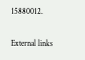15880012.

External links